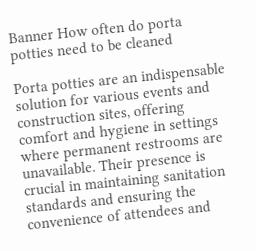Banner How often do porta potties need to be cleaned

Porta potties are an indispensable solution for various events and construction sites, offering comfort and hygiene in settings where permanent restrooms are unavailable. Their presence is crucial in maintaining sanitation standards and ensuring the convenience of attendees and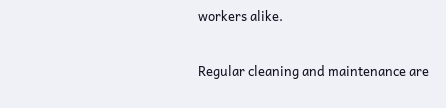workers alike.

Regular cleaning and maintenance are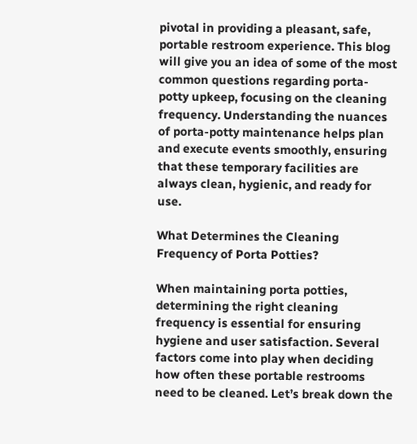pivotal in providing a pleasant, safe, portable restroom experience. This blog will give you an idea of some of the most common questions regarding porta-potty upkeep, focusing on the cleaning frequency. Understanding the nuances of porta-potty maintenance helps plan and execute events smoothly, ensuring that these temporary facilities are always clean, hygienic, and ready for use.

What Determines the Cleaning Frequency of Porta Potties?

When maintaining porta potties, determining the right cleaning frequency is essential for ensuring hygiene and user satisfaction. Several factors come into play when deciding how often these portable restrooms need to be cleaned. Let’s break down the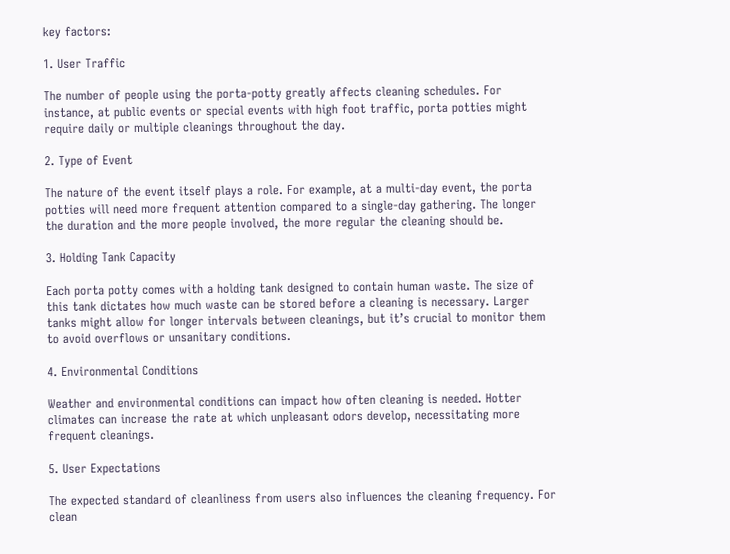key factors:

1. User Traffic

The number of people using the porta-potty greatly affects cleaning schedules. For instance, at public events or special events with high foot traffic, porta potties might require daily or multiple cleanings throughout the day.

2. Type of Event

The nature of the event itself plays a role. For example, at a multi-day event, the porta potties will need more frequent attention compared to a single-day gathering. The longer the duration and the more people involved, the more regular the cleaning should be.

3. Holding Tank Capacity

Each porta potty comes with a holding tank designed to contain human waste. The size of this tank dictates how much waste can be stored before a cleaning is necessary. Larger tanks might allow for longer intervals between cleanings, but it’s crucial to monitor them to avoid overflows or unsanitary conditions.

4. Environmental Conditions

Weather and environmental conditions can impact how often cleaning is needed. Hotter climates can increase the rate at which unpleasant odors develop, necessitating more frequent cleanings.

5. User Expectations

The expected standard of cleanliness from users also influences the cleaning frequency. For clean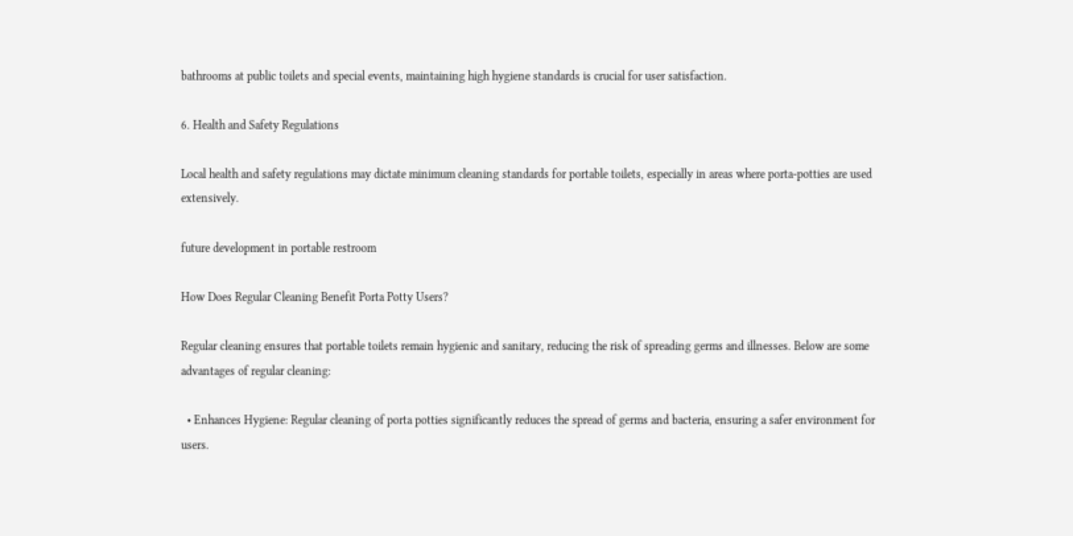bathrooms at public toilets and special events, maintaining high hygiene standards is crucial for user satisfaction.

6. Health and Safety Regulations

Local health and safety regulations may dictate minimum cleaning standards for portable toilets, especially in areas where porta-potties are used extensively.

future development in portable restroom

How Does Regular Cleaning Benefit Porta Potty Users?

Regular cleaning ensures that portable toilets remain hygienic and sanitary, reducing the risk of spreading germs and illnesses. Below are some advantages of regular cleaning:

  • Enhances Hygiene: Regular cleaning of porta potties significantly reduces the spread of germs and bacteria, ensuring a safer environment for users.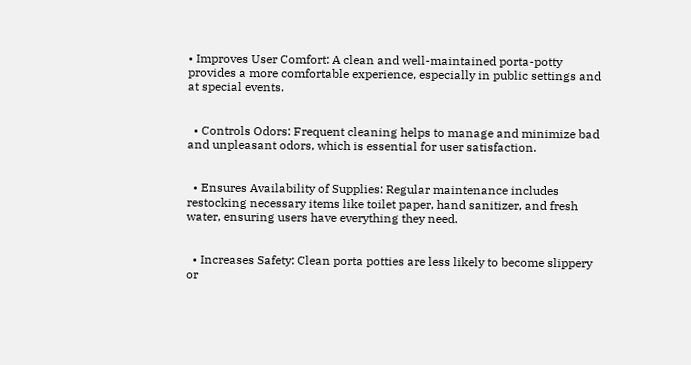• Improves User Comfort: A clean and well-maintained porta-potty provides a more comfortable experience, especially in public settings and at special events.


  • Controls Odors: Frequent cleaning helps to manage and minimize bad and unpleasant odors, which is essential for user satisfaction.


  • Ensures Availability of Supplies: Regular maintenance includes restocking necessary items like toilet paper, hand sanitizer, and fresh water, ensuring users have everything they need.


  • Increases Safety: Clean porta potties are less likely to become slippery or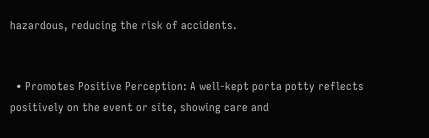hazardous, reducing the risk of accidents.


  • Promotes Positive Perception: A well-kept porta potty reflects positively on the event or site, showing care and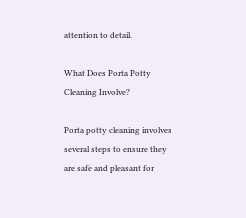attention to detail.

What Does Porta Potty Cleaning Involve?

Porta potty cleaning involves several steps to ensure they are safe and pleasant for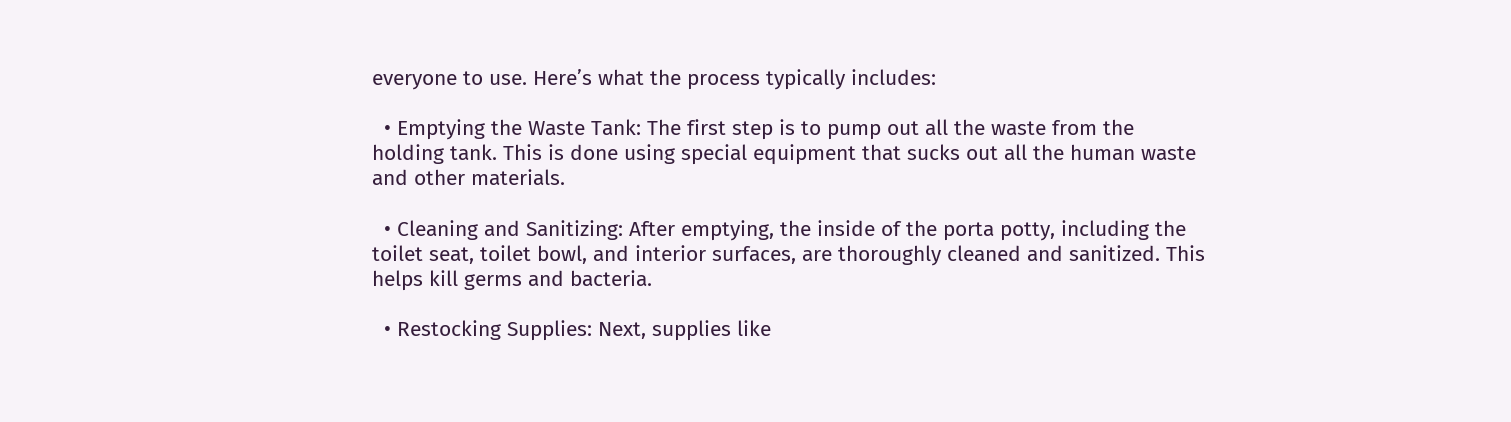everyone to use. Here’s what the process typically includes:

  • Emptying the Waste Tank: The first step is to pump out all the waste from the holding tank. This is done using special equipment that sucks out all the human waste and other materials.

  • Cleaning and Sanitizing: After emptying, the inside of the porta potty, including the toilet seat, toilet bowl, and interior surfaces, are thoroughly cleaned and sanitized. This helps kill germs and bacteria.

  • Restocking Supplies: Next, supplies like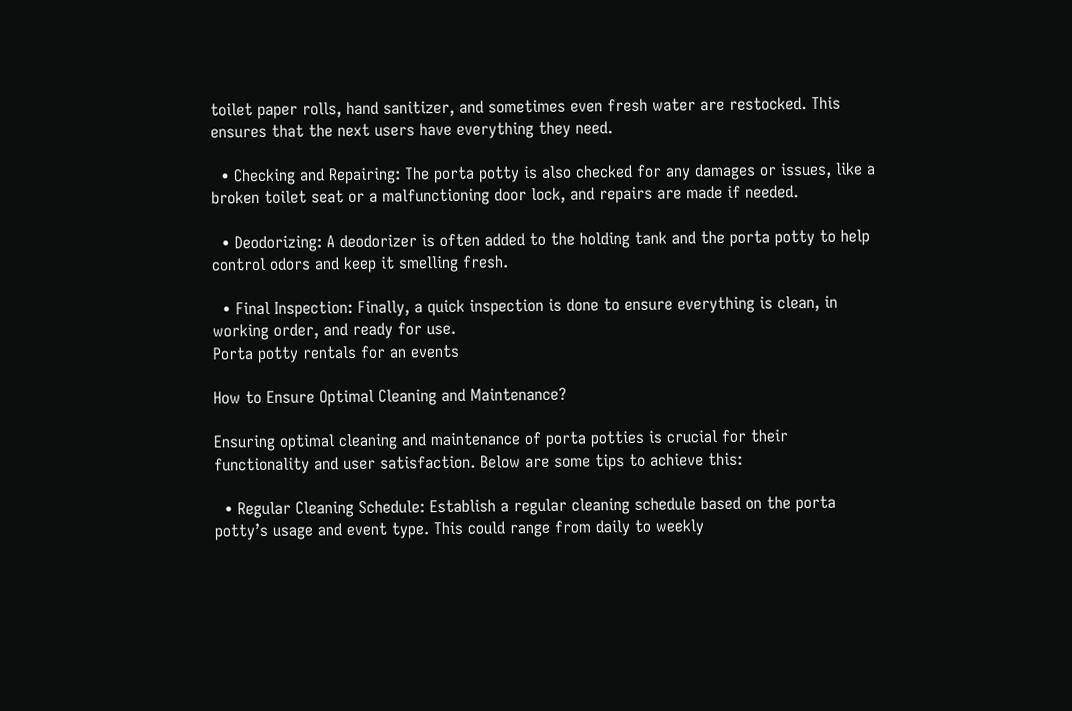toilet paper rolls, hand sanitizer, and sometimes even fresh water are restocked. This ensures that the next users have everything they need.

  • Checking and Repairing: The porta potty is also checked for any damages or issues, like a broken toilet seat or a malfunctioning door lock, and repairs are made if needed.

  • Deodorizing: A deodorizer is often added to the holding tank and the porta potty to help control odors and keep it smelling fresh.

  • Final Inspection: Finally, a quick inspection is done to ensure everything is clean, in working order, and ready for use.
Porta potty rentals for an events

How to Ensure Optimal Cleaning and Maintenance?

Ensuring optimal cleaning and maintenance of porta potties is crucial for their functionality and user satisfaction. Below are some tips to achieve this:

  • Regular Cleaning Schedule: Establish a regular cleaning schedule based on the porta potty’s usage and event type. This could range from daily to weekly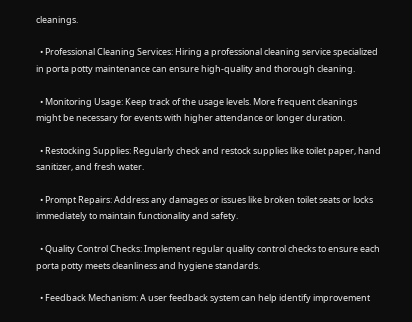cleanings.

  • Professional Cleaning Services: Hiring a professional cleaning service specialized in porta potty maintenance can ensure high-quality and thorough cleaning.

  • Monitoring Usage: Keep track of the usage levels. More frequent cleanings might be necessary for events with higher attendance or longer duration.

  • Restocking Supplies: Regularly check and restock supplies like toilet paper, hand sanitizer, and fresh water.

  • Prompt Repairs: Address any damages or issues like broken toilet seats or locks immediately to maintain functionality and safety.

  • Quality Control Checks: Implement regular quality control checks to ensure each porta potty meets cleanliness and hygiene standards.

  • Feedback Mechanism: A user feedback system can help identify improvement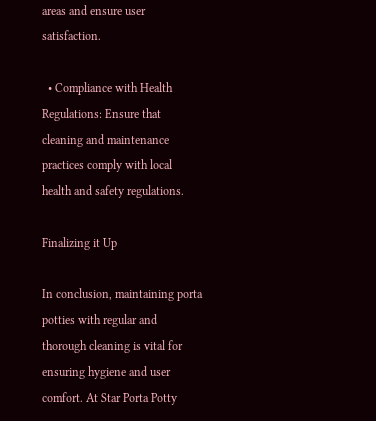areas and ensure user satisfaction.

  • Compliance with Health Regulations: Ensure that cleaning and maintenance practices comply with local health and safety regulations.

Finalizing it Up

In conclusion, maintaining porta potties with regular and thorough cleaning is vital for ensuring hygiene and user comfort. At Star Porta Potty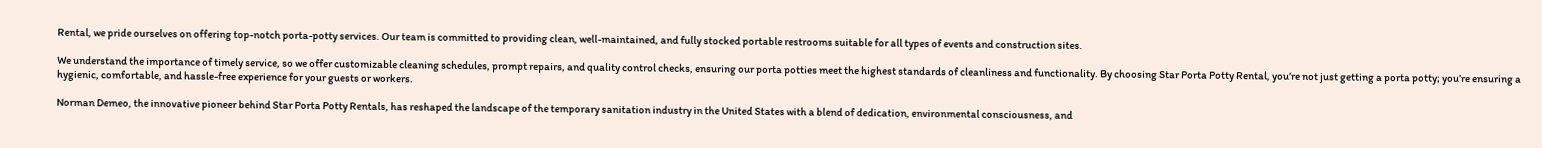Rental, we pride ourselves on offering top-notch porta-potty services. Our team is committed to providing clean, well-maintained, and fully stocked portable restrooms suitable for all types of events and construction sites.

We understand the importance of timely service, so we offer customizable cleaning schedules, prompt repairs, and quality control checks, ensuring our porta potties meet the highest standards of cleanliness and functionality. By choosing Star Porta Potty Rental, you’re not just getting a porta potty; you’re ensuring a hygienic, comfortable, and hassle-free experience for your guests or workers.

Norman Demeo, the innovative pioneer behind Star Porta Potty Rentals, has reshaped the landscape of the temporary sanitation industry in the United States with a blend of dedication, environmental consciousness, and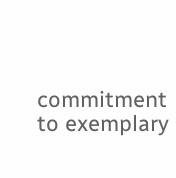commitment to exemplary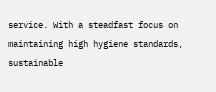service. With a steadfast focus on maintaining high hygiene standards, sustainable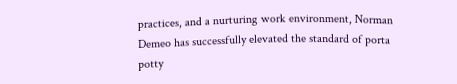practices, and a nurturing work environment, Norman Demeo has successfully elevated the standard of porta potty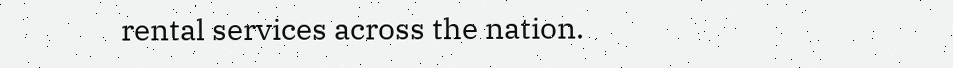rental services across the nation.